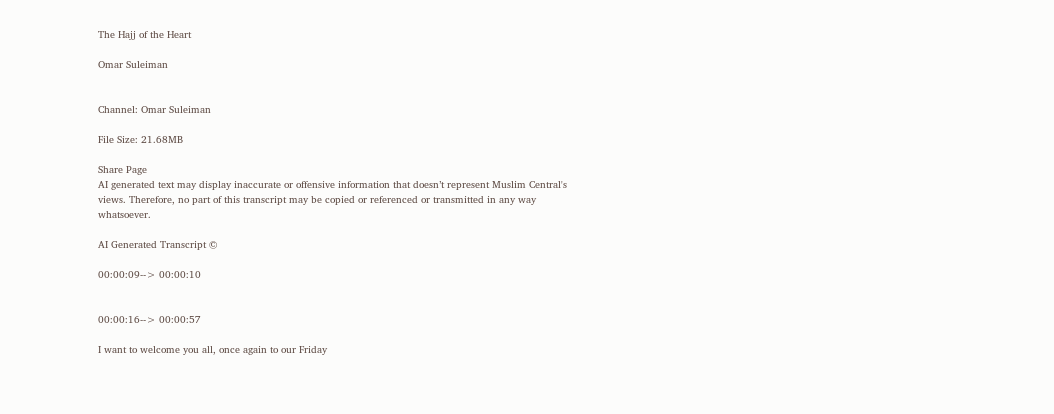The Hajj of the Heart

Omar Suleiman


Channel: Omar Suleiman

File Size: 21.68MB

Share Page
AI generated text may display inaccurate or offensive information that doesn’t represent Muslim Central's views. Therefore, no part of this transcript may be copied or referenced or transmitted in any way whatsoever.

AI Generated Transcript ©

00:00:09--> 00:00:10


00:00:16--> 00:00:57

I want to welcome you all, once again to our Friday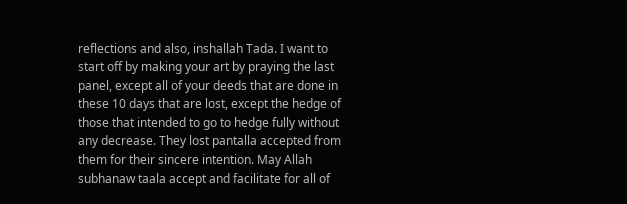reflections and also, inshallah Tada. I want to start off by making your art by praying the last panel, except all of your deeds that are done in these 10 days that are lost, except the hedge of those that intended to go to hedge fully without any decrease. They lost pantalla accepted from them for their sincere intention. May Allah subhanaw taala accept and facilitate for all of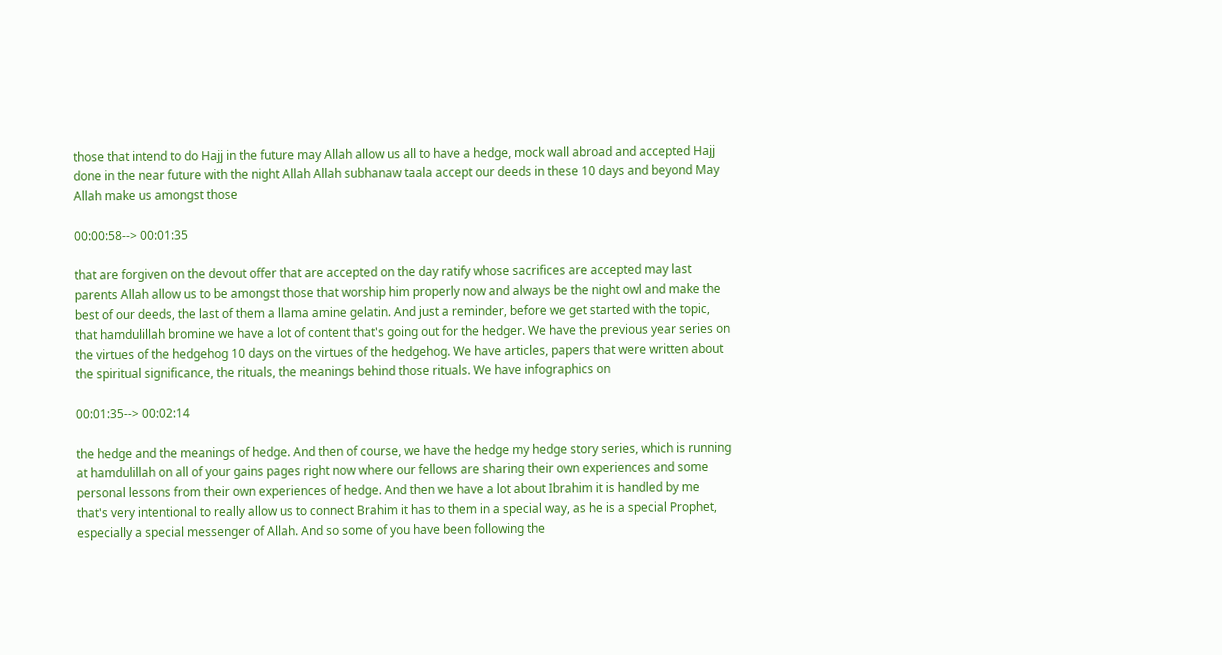those that intend to do Hajj in the future may Allah allow us all to have a hedge, mock wall abroad and accepted Hajj done in the near future with the night Allah Allah subhanaw taala accept our deeds in these 10 days and beyond May Allah make us amongst those

00:00:58--> 00:01:35

that are forgiven on the devout offer that are accepted on the day ratify whose sacrifices are accepted may last parents Allah allow us to be amongst those that worship him properly now and always be the night owl and make the best of our deeds, the last of them a llama amine gelatin. And just a reminder, before we get started with the topic, that hamdulillah bromine we have a lot of content that's going out for the hedger. We have the previous year series on the virtues of the hedgehog 10 days on the virtues of the hedgehog. We have articles, papers that were written about the spiritual significance, the rituals, the meanings behind those rituals. We have infographics on

00:01:35--> 00:02:14

the hedge and the meanings of hedge. And then of course, we have the hedge my hedge story series, which is running at hamdulillah on all of your gains pages right now where our fellows are sharing their own experiences and some personal lessons from their own experiences of hedge. And then we have a lot about Ibrahim it is handled by me that's very intentional to really allow us to connect Brahim it has to them in a special way, as he is a special Prophet, especially a special messenger of Allah. And so some of you have been following the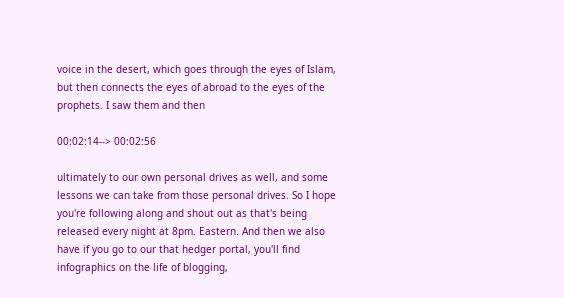voice in the desert, which goes through the eyes of Islam, but then connects the eyes of abroad to the eyes of the prophets. I saw them and then

00:02:14--> 00:02:56

ultimately to our own personal drives as well, and some lessons we can take from those personal drives. So I hope you're following along and shout out as that's being released every night at 8pm. Eastern. And then we also have if you go to our that hedger portal, you'll find infographics on the life of blogging,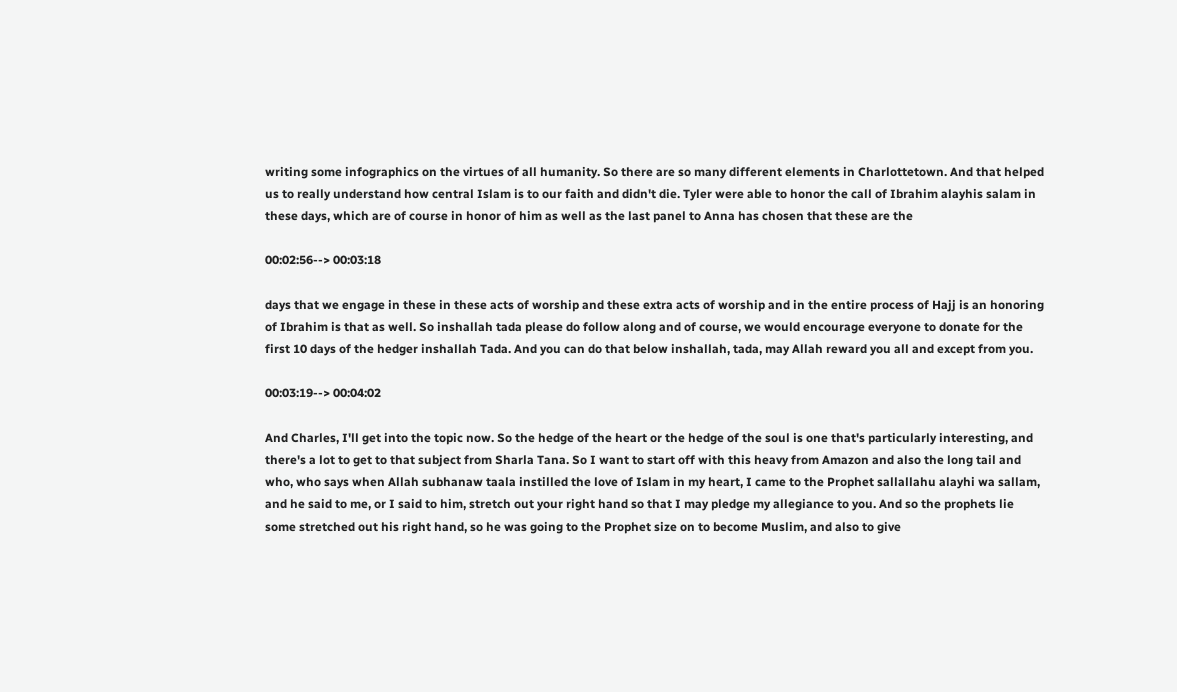writing some infographics on the virtues of all humanity. So there are so many different elements in Charlottetown. And that helped us to really understand how central Islam is to our faith and didn't die. Tyler were able to honor the call of Ibrahim alayhis salam in these days, which are of course in honor of him as well as the last panel to Anna has chosen that these are the

00:02:56--> 00:03:18

days that we engage in these in these acts of worship and these extra acts of worship and in the entire process of Hajj is an honoring of Ibrahim is that as well. So inshallah tada please do follow along and of course, we would encourage everyone to donate for the first 10 days of the hedger inshallah Tada. And you can do that below inshallah, tada, may Allah reward you all and except from you.

00:03:19--> 00:04:02

And Charles, I'll get into the topic now. So the hedge of the heart or the hedge of the soul is one that's particularly interesting, and there's a lot to get to that subject from Sharla Tana. So I want to start off with this heavy from Amazon and also the long tail and who, who says when Allah subhanaw taala instilled the love of Islam in my heart, I came to the Prophet sallallahu alayhi wa sallam, and he said to me, or I said to him, stretch out your right hand so that I may pledge my allegiance to you. And so the prophets lie some stretched out his right hand, so he was going to the Prophet size on to become Muslim, and also to give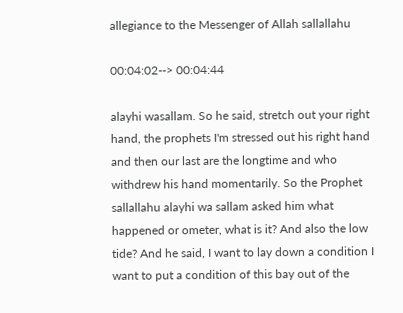allegiance to the Messenger of Allah sallallahu

00:04:02--> 00:04:44

alayhi wasallam. So he said, stretch out your right hand, the prophets I'm stressed out his right hand and then our last are the longtime and who withdrew his hand momentarily. So the Prophet sallallahu alayhi wa sallam asked him what happened or ometer, what is it? And also the low tide? And he said, I want to lay down a condition I want to put a condition of this bay out of the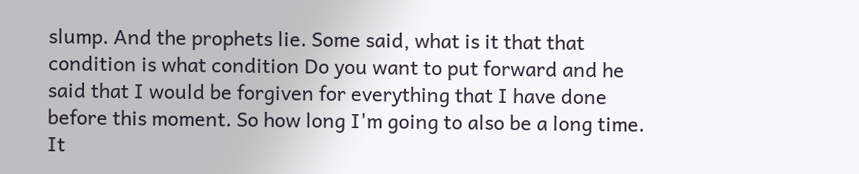slump. And the prophets lie. Some said, what is it that that condition is what condition Do you want to put forward and he said that I would be forgiven for everything that I have done before this moment. So how long I'm going to also be a long time. It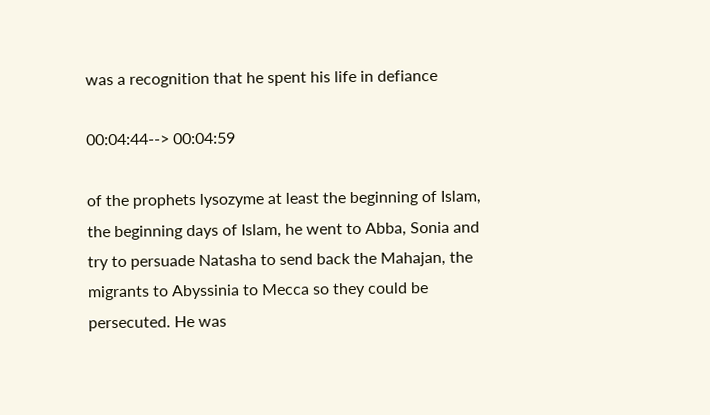was a recognition that he spent his life in defiance

00:04:44--> 00:04:59

of the prophets lysozyme at least the beginning of Islam, the beginning days of Islam, he went to Abba, Sonia and try to persuade Natasha to send back the Mahajan, the migrants to Abyssinia to Mecca so they could be persecuted. He was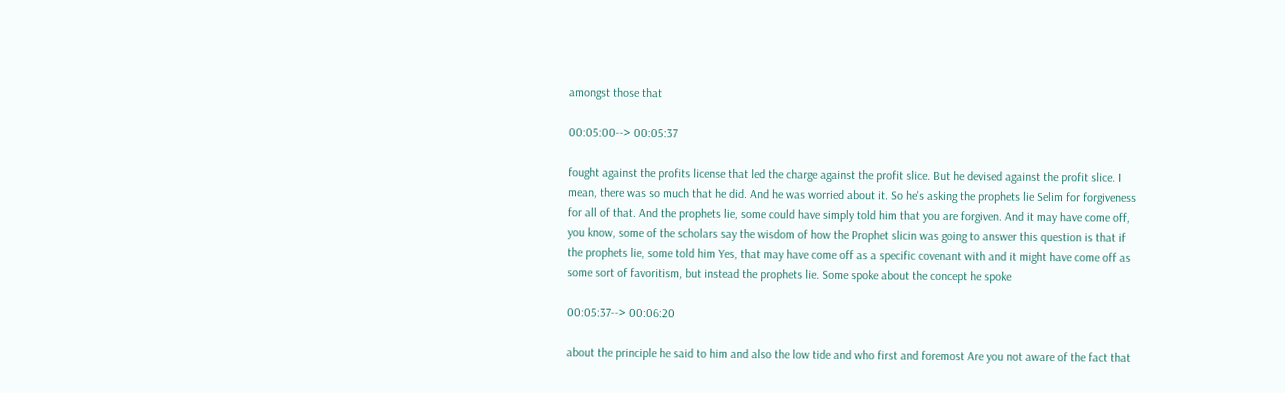amongst those that

00:05:00--> 00:05:37

fought against the profits license that led the charge against the profit slice. But he devised against the profit slice. I mean, there was so much that he did. And he was worried about it. So he's asking the prophets lie Selim for forgiveness for all of that. And the prophets lie, some could have simply told him that you are forgiven. And it may have come off, you know, some of the scholars say the wisdom of how the Prophet slicin was going to answer this question is that if the prophets lie, some told him Yes, that may have come off as a specific covenant with and it might have come off as some sort of favoritism, but instead the prophets lie. Some spoke about the concept he spoke

00:05:37--> 00:06:20

about the principle he said to him and also the low tide and who first and foremost Are you not aware of the fact that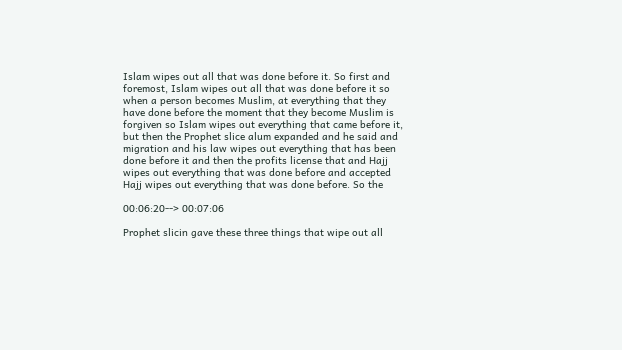Islam wipes out all that was done before it. So first and foremost, Islam wipes out all that was done before it so when a person becomes Muslim, at everything that they have done before the moment that they become Muslim is forgiven so Islam wipes out everything that came before it, but then the Prophet slice alum expanded and he said and migration and his law wipes out everything that has been done before it and then the profits license that and Hajj wipes out everything that was done before and accepted Hajj wipes out everything that was done before. So the

00:06:20--> 00:07:06

Prophet slicin gave these three things that wipe out all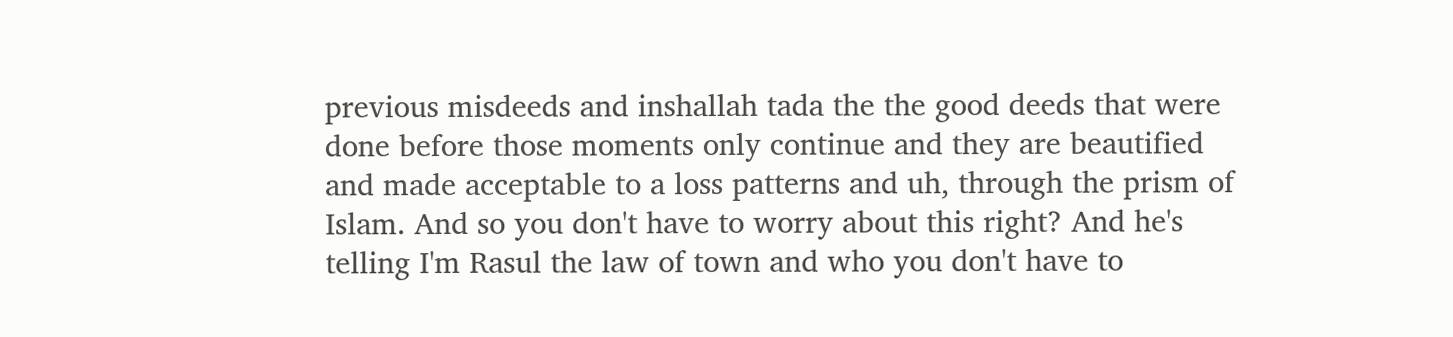previous misdeeds and inshallah tada the the good deeds that were done before those moments only continue and they are beautified and made acceptable to a loss patterns and uh, through the prism of Islam. And so you don't have to worry about this right? And he's telling I'm Rasul the law of town and who you don't have to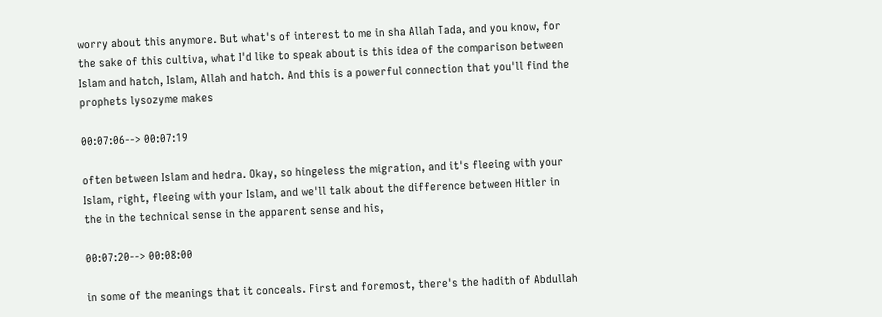worry about this anymore. But what's of interest to me in sha Allah Tada, and you know, for the sake of this cultiva, what I'd like to speak about is this idea of the comparison between Islam and hatch, Islam, Allah and hatch. And this is a powerful connection that you'll find the prophets lysozyme makes

00:07:06--> 00:07:19

often between Islam and hedra. Okay, so hingeless the migration, and it's fleeing with your Islam, right, fleeing with your Islam, and we'll talk about the difference between Hitler in the in the technical sense in the apparent sense and his,

00:07:20--> 00:08:00

in some of the meanings that it conceals. First and foremost, there's the hadith of Abdullah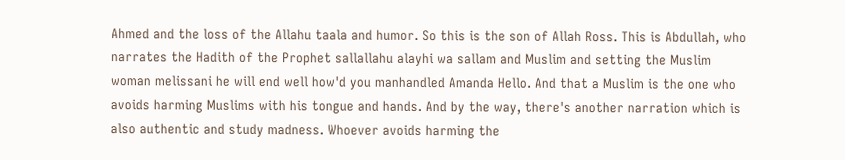Ahmed and the loss of the Allahu taala and humor. So this is the son of Allah Ross. This is Abdullah, who narrates the Hadith of the Prophet sallallahu alayhi wa sallam and Muslim and setting the Muslim woman melissani he will end well how'd you manhandled Amanda Hello. And that a Muslim is the one who avoids harming Muslims with his tongue and hands. And by the way, there's another narration which is also authentic and study madness. Whoever avoids harming the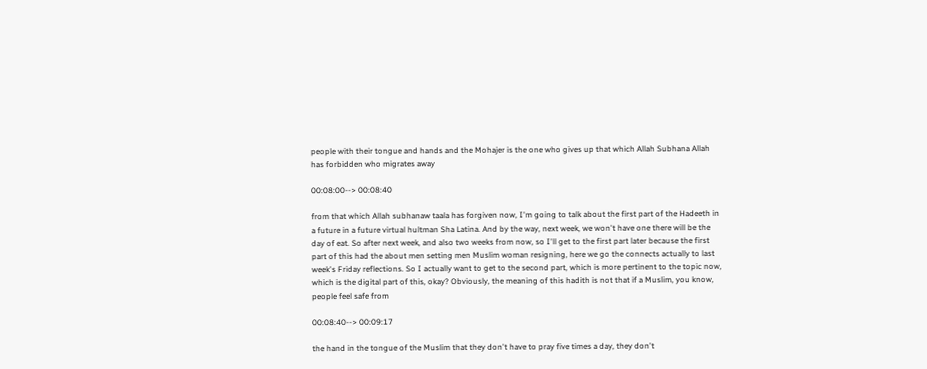people with their tongue and hands and the Mohajer is the one who gives up that which Allah Subhana Allah has forbidden who migrates away

00:08:00--> 00:08:40

from that which Allah subhanaw taala has forgiven now, I'm going to talk about the first part of the Hadeeth in a future in a future virtual hultman Sha Latina. And by the way, next week, we won't have one there will be the day of eat. So after next week, and also two weeks from now, so I'll get to the first part later because the first part of this had the about men setting men Muslim woman resigning, here we go the connects actually to last week's Friday reflections. So I actually want to get to the second part, which is more pertinent to the topic now, which is the digital part of this, okay? Obviously, the meaning of this hadith is not that if a Muslim, you know, people feel safe from

00:08:40--> 00:09:17

the hand in the tongue of the Muslim that they don't have to pray five times a day, they don't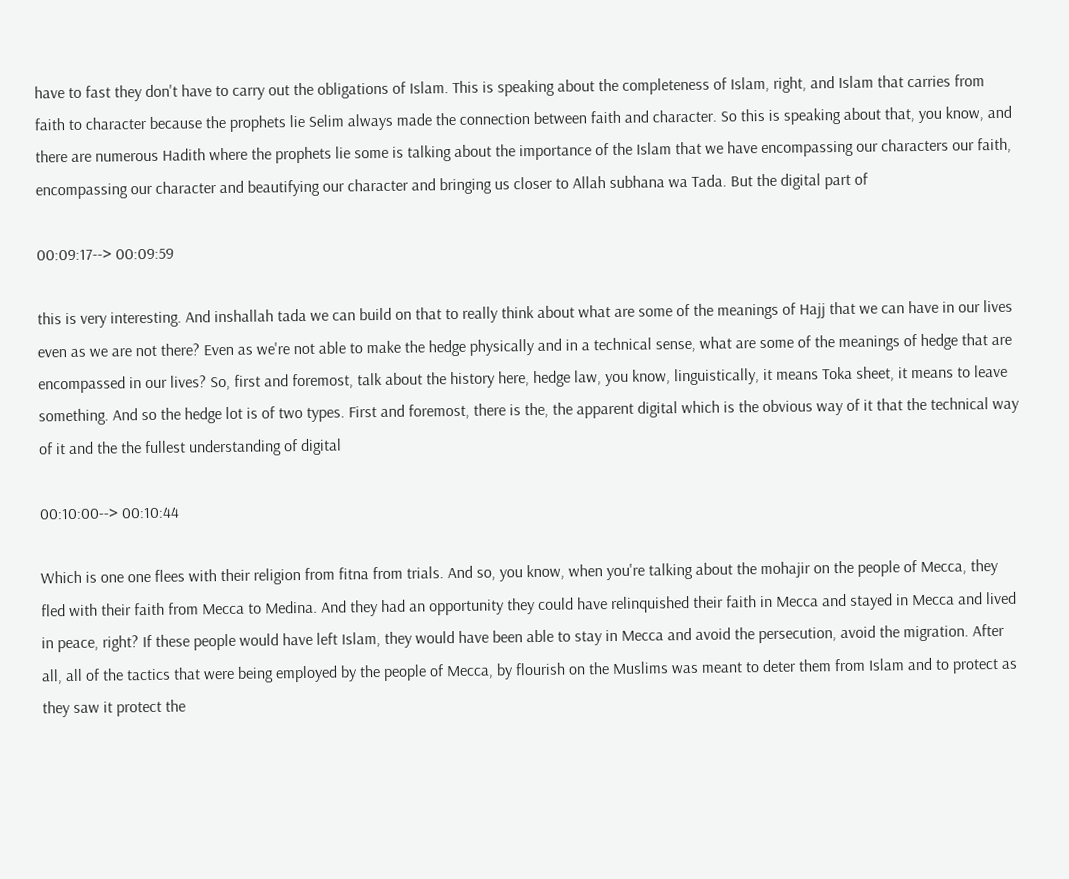have to fast they don't have to carry out the obligations of Islam. This is speaking about the completeness of Islam, right, and Islam that carries from faith to character because the prophets lie Selim always made the connection between faith and character. So this is speaking about that, you know, and there are numerous Hadith where the prophets lie some is talking about the importance of the Islam that we have encompassing our characters our faith, encompassing our character and beautifying our character and bringing us closer to Allah subhana wa Tada. But the digital part of

00:09:17--> 00:09:59

this is very interesting. And inshallah tada we can build on that to really think about what are some of the meanings of Hajj that we can have in our lives even as we are not there? Even as we're not able to make the hedge physically and in a technical sense, what are some of the meanings of hedge that are encompassed in our lives? So, first and foremost, talk about the history here, hedge law, you know, linguistically, it means Toka sheet, it means to leave something. And so the hedge lot is of two types. First and foremost, there is the, the apparent digital which is the obvious way of it that the technical way of it and the the fullest understanding of digital

00:10:00--> 00:10:44

Which is one one flees with their religion from fitna from trials. And so, you know, when you're talking about the mohajir on the people of Mecca, they fled with their faith from Mecca to Medina. And they had an opportunity they could have relinquished their faith in Mecca and stayed in Mecca and lived in peace, right? If these people would have left Islam, they would have been able to stay in Mecca and avoid the persecution, avoid the migration. After all, all of the tactics that were being employed by the people of Mecca, by flourish on the Muslims was meant to deter them from Islam and to protect as they saw it protect the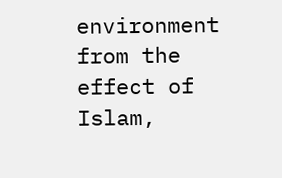environment from the effect of Islam,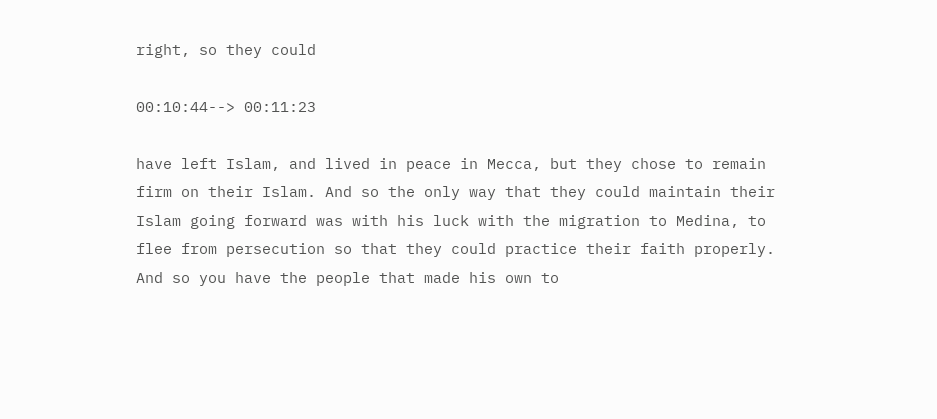right, so they could

00:10:44--> 00:11:23

have left Islam, and lived in peace in Mecca, but they chose to remain firm on their Islam. And so the only way that they could maintain their Islam going forward was with his luck with the migration to Medina, to flee from persecution so that they could practice their faith properly. And so you have the people that made his own to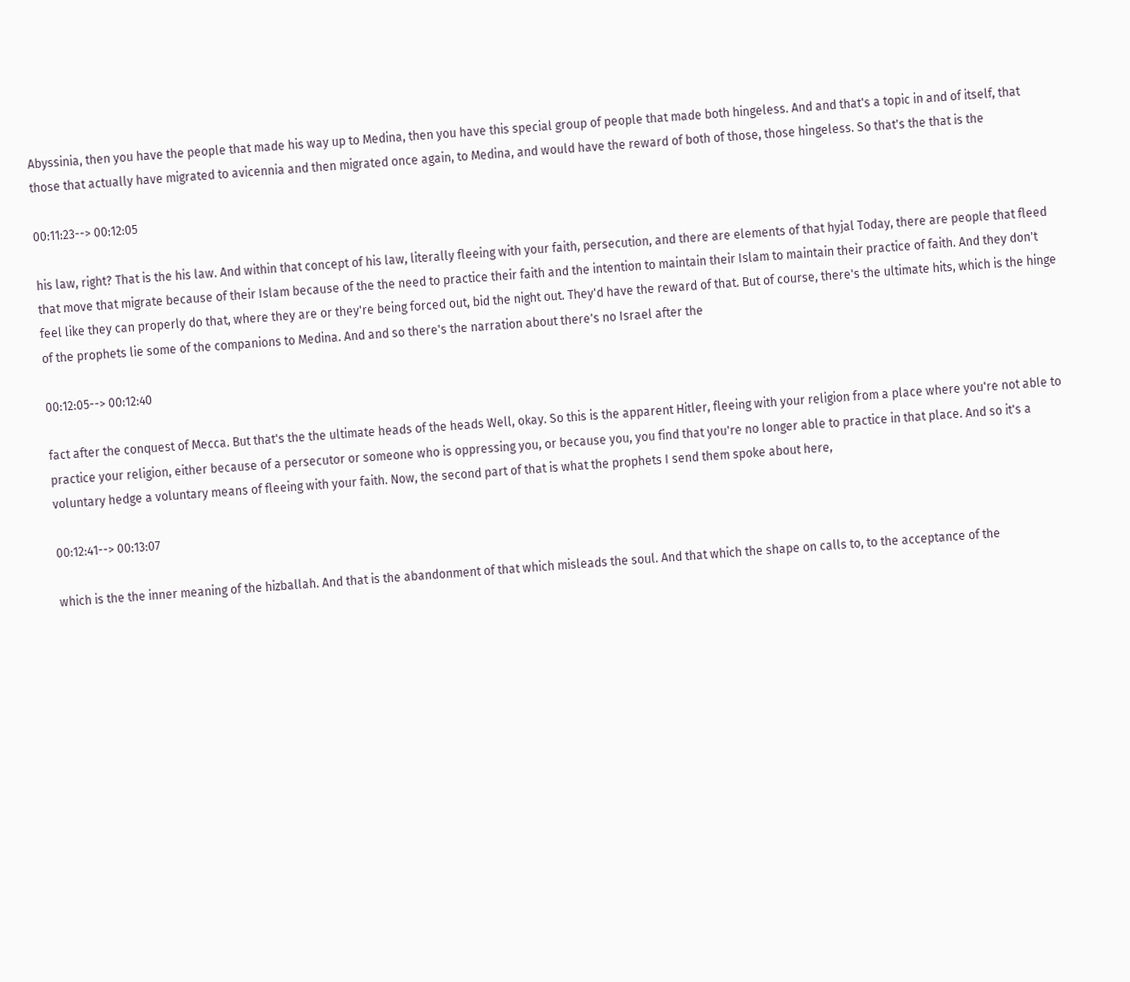Abyssinia, then you have the people that made his way up to Medina, then you have this special group of people that made both hingeless. And and that's a topic in and of itself, that those that actually have migrated to avicennia and then migrated once again, to Medina, and would have the reward of both of those, those hingeless. So that's the that is the

00:11:23--> 00:12:05

his law, right? That is the his law. And within that concept of his law, literally fleeing with your faith, persecution, and there are elements of that hyjal Today, there are people that fleed that move that migrate because of their Islam because of the the need to practice their faith and the intention to maintain their Islam to maintain their practice of faith. And they don't feel like they can properly do that, where they are or they're being forced out, bid the night out. They'd have the reward of that. But of course, there's the ultimate hits, which is the hinge of the prophets lie some of the companions to Medina. And and so there's the narration about there's no Israel after the

00:12:05--> 00:12:40

fact after the conquest of Mecca. But that's the the ultimate heads of the heads Well, okay. So this is the apparent Hitler, fleeing with your religion from a place where you're not able to practice your religion, either because of a persecutor or someone who is oppressing you, or because you, you find that you're no longer able to practice in that place. And so it's a voluntary hedge a voluntary means of fleeing with your faith. Now, the second part of that is what the prophets I send them spoke about here,

00:12:41--> 00:13:07

which is the the inner meaning of the hizballah. And that is the abandonment of that which misleads the soul. And that which the shape on calls to, to the acceptance of the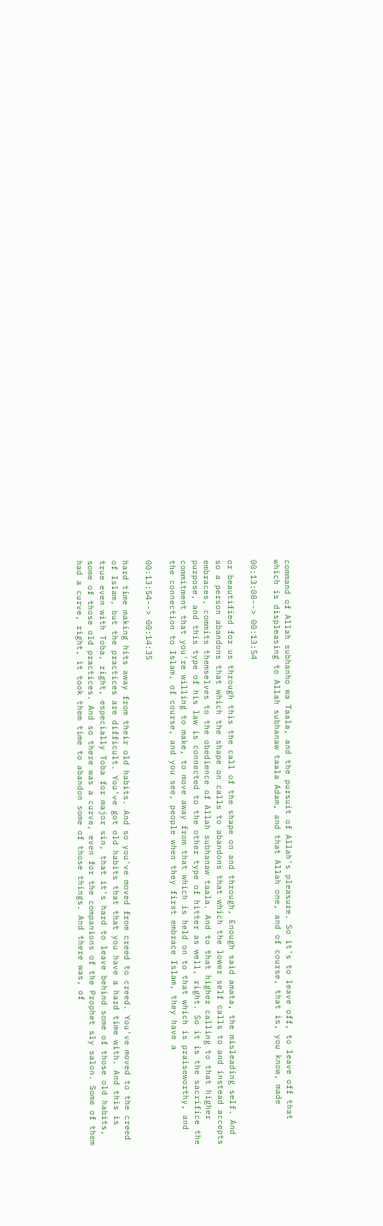command of Allah subhanho wa Taala, and the pursuit of Allah's pleasure. So it's to leave off, to leave off that which is displeasing to Allah subhanaw taala Adam, and that Allah one, and of course, that is, you know, made

00:13:08--> 00:13:54

or beautified for us through this the call of the shape on and through, Enough said amata, the misleading self. And so a person abandons that which the shape on calls to abandons that which the lower self calls to and instead accepts embraces, commits themselves to the obedience of Allah subhanaw taala. And to that higher calling to that higher purpose, and this type of his law is connected to the other type of hitter as well, right. So it is the sacrifice the commitment that you're willing to make, to move away from that which is held on to that which is praiseworthy, and the connection to Islam, of course, and you see, people when they first embrace Islam, they have a

00:13:54--> 00:14:35

hard time making hits away from their old habits. And so you've moved from creed to creed. You've moved to the creed of Islam, but the practices are difficult. You've got old habits that that you have a hard time with. And this is true even with Toba, right, especially Toba for major sin, that it's hard to leave behind some of those old habits, some of those old practices. And so there was a curve, even for the companions of the Prophet sly salon. Some of them had a curve, right, it took them time to abandon some of those things. And there was, of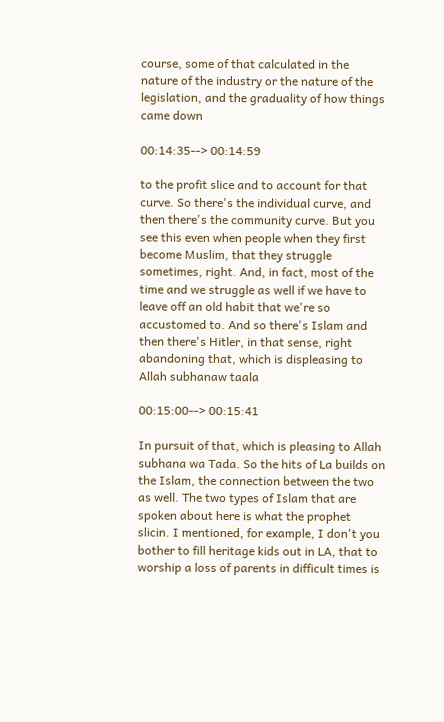course, some of that calculated in the nature of the industry or the nature of the legislation, and the graduality of how things came down

00:14:35--> 00:14:59

to the profit slice and to account for that curve. So there's the individual curve, and then there's the community curve. But you see this even when people when they first become Muslim, that they struggle sometimes, right. And, in fact, most of the time and we struggle as well if we have to leave off an old habit that we're so accustomed to. And so there's Islam and then there's Hitler, in that sense, right abandoning that, which is displeasing to Allah subhanaw taala

00:15:00--> 00:15:41

In pursuit of that, which is pleasing to Allah subhana wa Tada. So the hits of La builds on the Islam, the connection between the two as well. The two types of Islam that are spoken about here is what the prophet slicin. I mentioned, for example, I don't you bother to fill heritage kids out in LA, that to worship a loss of parents in difficult times is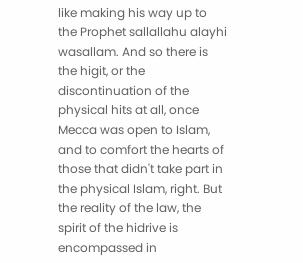like making his way up to the Prophet sallallahu alayhi wasallam. And so there is the higit, or the discontinuation of the physical hits at all, once Mecca was open to Islam, and to comfort the hearts of those that didn't take part in the physical Islam, right. But the reality of the law, the spirit of the hidrive is encompassed in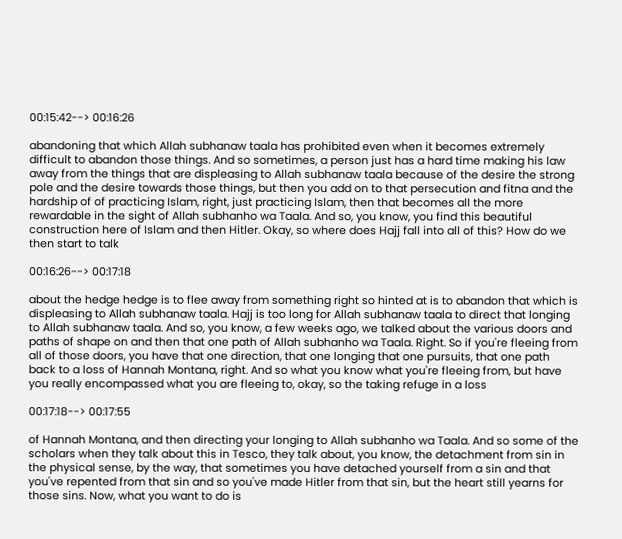00:15:42--> 00:16:26

abandoning that which Allah subhanaw taala has prohibited even when it becomes extremely difficult to abandon those things. And so sometimes, a person just has a hard time making his law away from the things that are displeasing to Allah subhanaw taala because of the desire the strong pole and the desire towards those things, but then you add on to that persecution and fitna and the hardship of of practicing Islam, right, just practicing Islam, then that becomes all the more rewardable in the sight of Allah subhanho wa Taala. And so, you know, you find this beautiful construction here of Islam and then Hitler. Okay, so where does Hajj fall into all of this? How do we then start to talk

00:16:26--> 00:17:18

about the hedge hedge is to flee away from something right so hinted at is to abandon that which is displeasing to Allah subhanaw taala. Hajj is too long for Allah subhanaw taala to direct that longing to Allah subhanaw taala. And so, you know, a few weeks ago, we talked about the various doors and paths of shape on and then that one path of Allah subhanho wa Taala. Right. So if you're fleeing from all of those doors, you have that one direction, that one longing that one pursuits, that one path back to a loss of Hannah Montana, right. And so what you know what you're fleeing from, but have you really encompassed what you are fleeing to, okay, so the taking refuge in a loss

00:17:18--> 00:17:55

of Hannah Montana, and then directing your longing to Allah subhanho wa Taala. And so some of the scholars when they talk about this in Tesco, they talk about, you know, the detachment from sin in the physical sense, by the way, that sometimes you have detached yourself from a sin and that you've repented from that sin and so you've made Hitler from that sin, but the heart still yearns for those sins. Now, what you want to do is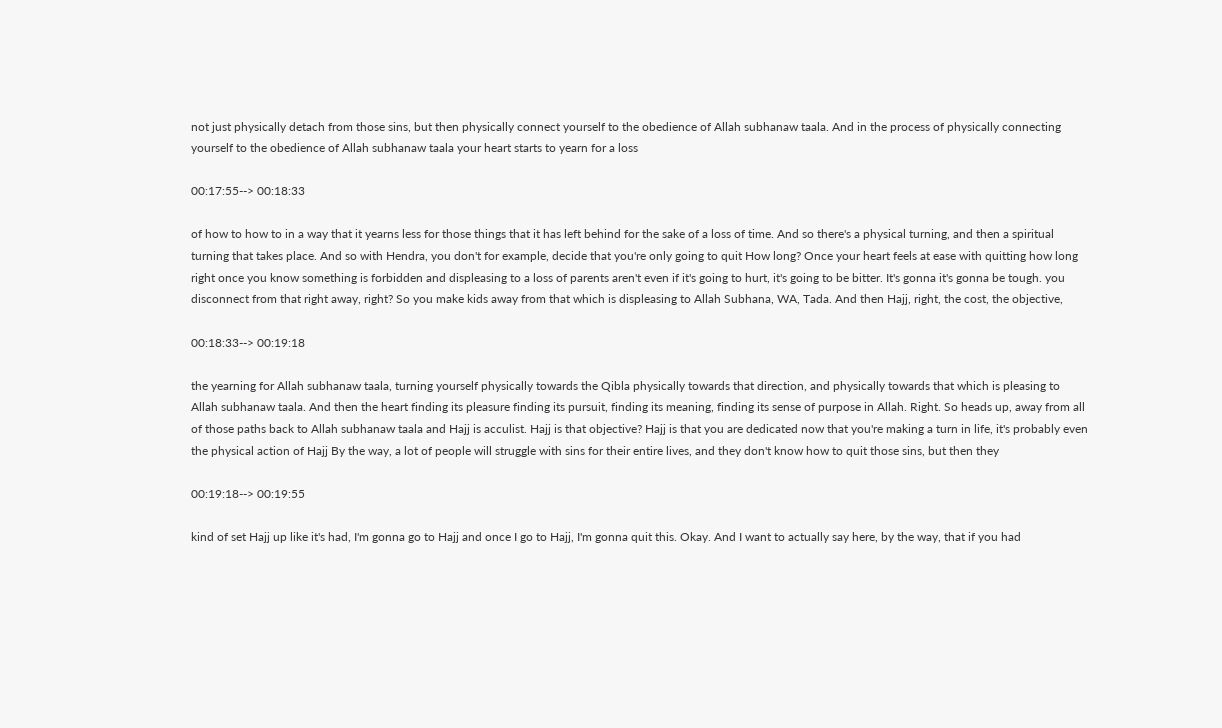not just physically detach from those sins, but then physically connect yourself to the obedience of Allah subhanaw taala. And in the process of physically connecting yourself to the obedience of Allah subhanaw taala your heart starts to yearn for a loss

00:17:55--> 00:18:33

of how to how to in a way that it yearns less for those things that it has left behind for the sake of a loss of time. And so there's a physical turning, and then a spiritual turning that takes place. And so with Hendra, you don't for example, decide that you're only going to quit How long? Once your heart feels at ease with quitting how long right once you know something is forbidden and displeasing to a loss of parents aren't even if it's going to hurt, it's going to be bitter. It's gonna it's gonna be tough. you disconnect from that right away, right? So you make kids away from that which is displeasing to Allah Subhana, WA, Tada. And then Hajj, right, the cost, the objective,

00:18:33--> 00:19:18

the yearning for Allah subhanaw taala, turning yourself physically towards the Qibla physically towards that direction, and physically towards that which is pleasing to Allah subhanaw taala. And then the heart finding its pleasure finding its pursuit, finding its meaning, finding its sense of purpose in Allah. Right. So heads up, away from all of those paths back to Allah subhanaw taala and Hajj is acculist. Hajj is that objective? Hajj is that you are dedicated now that you're making a turn in life, it's probably even the physical action of Hajj By the way, a lot of people will struggle with sins for their entire lives, and they don't know how to quit those sins, but then they

00:19:18--> 00:19:55

kind of set Hajj up like it's had, I'm gonna go to Hajj and once I go to Hajj, I'm gonna quit this. Okay. And I want to actually say here, by the way, that if you had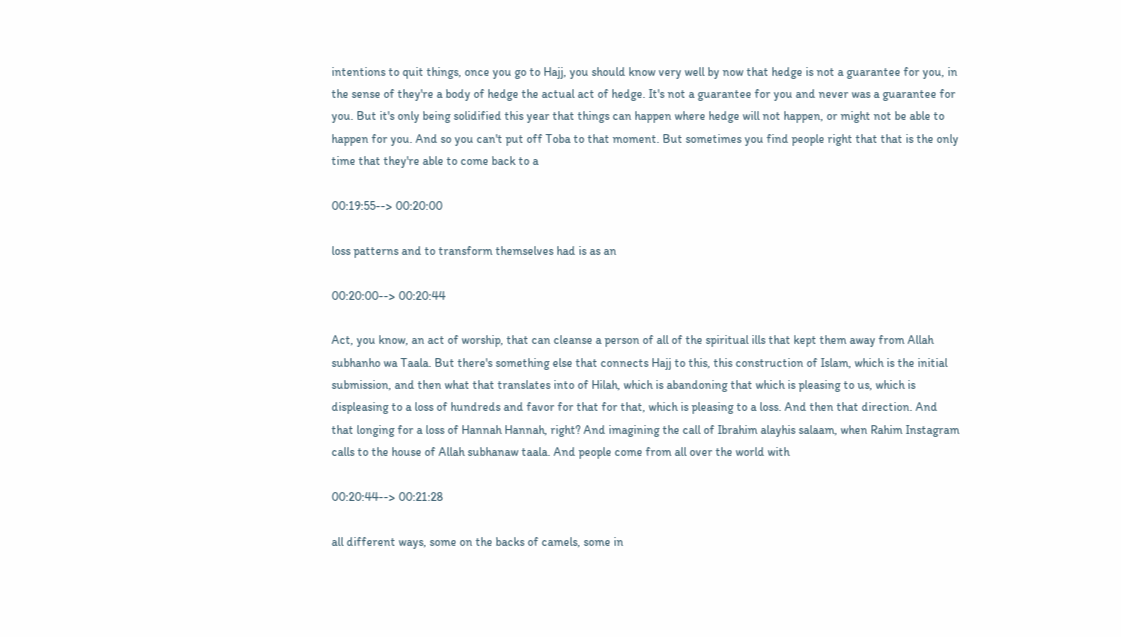intentions to quit things, once you go to Hajj, you should know very well by now that hedge is not a guarantee for you, in the sense of they're a body of hedge the actual act of hedge. It's not a guarantee for you and never was a guarantee for you. But it's only being solidified this year that things can happen where hedge will not happen, or might not be able to happen for you. And so you can't put off Toba to that moment. But sometimes you find people right that that is the only time that they're able to come back to a

00:19:55--> 00:20:00

loss patterns and to transform themselves had is as an

00:20:00--> 00:20:44

Act, you know, an act of worship, that can cleanse a person of all of the spiritual ills that kept them away from Allah subhanho wa Taala. But there's something else that connects Hajj to this, this construction of Islam, which is the initial submission, and then what that translates into of Hilah, which is abandoning that which is pleasing to us, which is displeasing to a loss of hundreds and favor for that for that, which is pleasing to a loss. And then that direction. And that longing for a loss of Hannah Hannah, right? And imagining the call of Ibrahim alayhis salaam, when Rahim Instagram calls to the house of Allah subhanaw taala. And people come from all over the world with

00:20:44--> 00:21:28

all different ways, some on the backs of camels, some in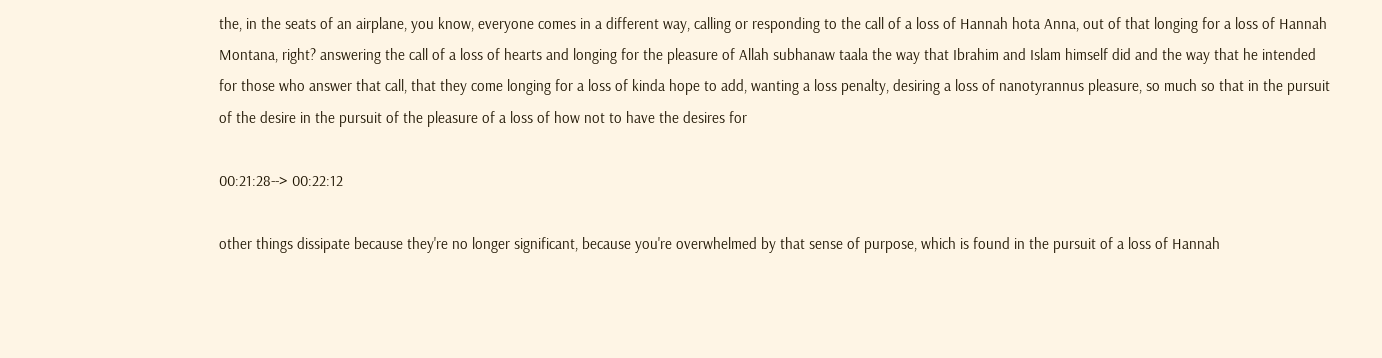the, in the seats of an airplane, you know, everyone comes in a different way, calling or responding to the call of a loss of Hannah hota Anna, out of that longing for a loss of Hannah Montana, right? answering the call of a loss of hearts and longing for the pleasure of Allah subhanaw taala the way that Ibrahim and Islam himself did and the way that he intended for those who answer that call, that they come longing for a loss of kinda hope to add, wanting a loss penalty, desiring a loss of nanotyrannus pleasure, so much so that in the pursuit of the desire in the pursuit of the pleasure of a loss of how not to have the desires for

00:21:28--> 00:22:12

other things dissipate because they're no longer significant, because you're overwhelmed by that sense of purpose, which is found in the pursuit of a loss of Hannah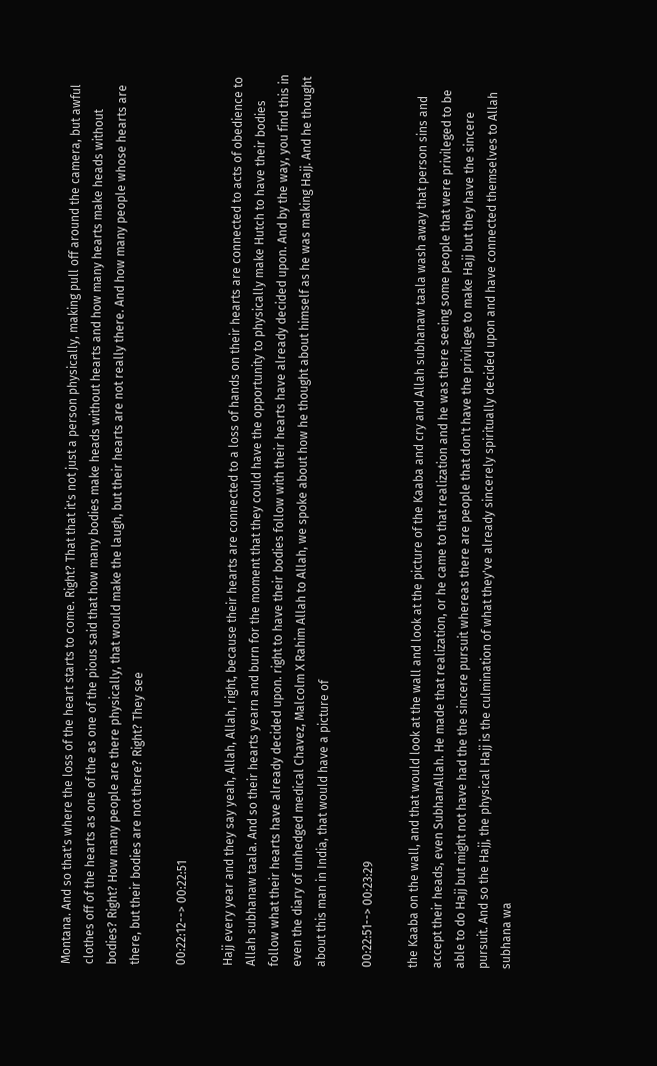Montana. And so that's where the loss of the heart starts to come. Right? That that it's not just a person physically, making pull off around the camera, but awful clothes off of the hearts as one of the as one of the pious said that how many bodies make heads without hearts and how many hearts make heads without bodies? Right? How many people are there physically, that would make the laugh, but their hearts are not really there. And how many people whose hearts are there, but their bodies are not there? Right? They see

00:22:12--> 00:22:51

Hajj every year and they say yeah, Allah, Allah, right, because their hearts are connected to a loss of hands on their hearts are connected to acts of obedience to Allah subhanaw taala. And so their hearts yearn and burn for the moment that they could have the opportunity to physically make Hutch to have their bodies follow what their hearts have already decided upon. right to have their bodies follow with their hearts have already decided upon. And by the way, you find this in even the diary of unhedged medical Chavez, Malcolm X Rahim Allah to Allah, we spoke about how he thought about himself as he was making Hajj. And he thought about this man in India, that would have a picture of

00:22:51--> 00:23:29

the Kaaba on the wall, and that would look at the wall and look at the picture of the Kaaba and cry and Allah subhanaw taala wash away that person sins and accept their heads, even SubhanAllah. He made that realization, or he came to that realization and he was there seeing some people that were privileged to be able to do Hajj but might not have had the the sincere pursuit whereas there are people that don't have the privilege to make Hajj but they have the sincere pursuit. And so the Hajj, the physical Hajj is the culmination of what they've already sincerely spiritually decided upon and have connected themselves to Allah subhana wa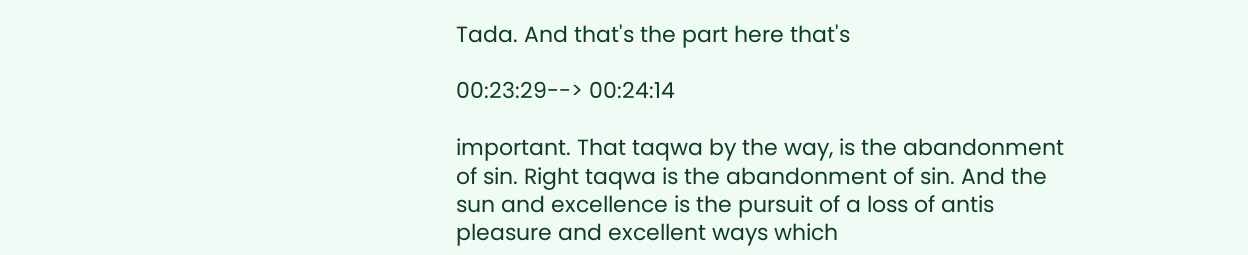Tada. And that's the part here that's

00:23:29--> 00:24:14

important. That taqwa by the way, is the abandonment of sin. Right taqwa is the abandonment of sin. And the sun and excellence is the pursuit of a loss of antis pleasure and excellent ways which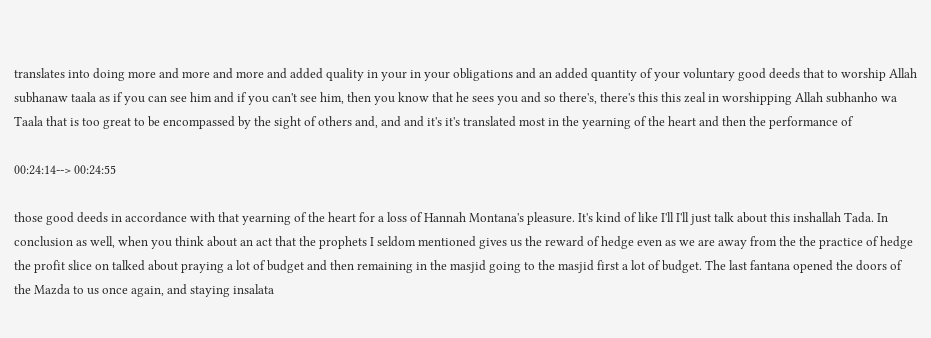translates into doing more and more and more and added quality in your in your obligations and an added quantity of your voluntary good deeds that to worship Allah subhanaw taala as if you can see him and if you can't see him, then you know that he sees you and so there's, there's this this zeal in worshipping Allah subhanho wa Taala that is too great to be encompassed by the sight of others and, and and it's it's translated most in the yearning of the heart and then the performance of

00:24:14--> 00:24:55

those good deeds in accordance with that yearning of the heart for a loss of Hannah Montana's pleasure. It's kind of like I'll I'll just talk about this inshallah Tada. In conclusion as well, when you think about an act that the prophets I seldom mentioned gives us the reward of hedge even as we are away from the the practice of hedge the profit slice on talked about praying a lot of budget and then remaining in the masjid going to the masjid first a lot of budget. The last fantana opened the doors of the Mazda to us once again, and staying insalata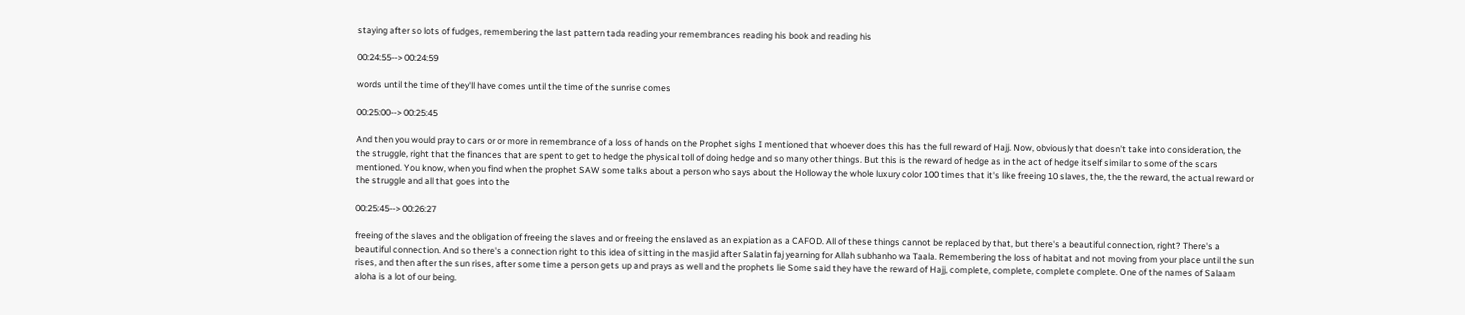staying after so lots of fudges, remembering the last pattern tada reading your remembrances reading his book and reading his

00:24:55--> 00:24:59

words until the time of they'll have comes until the time of the sunrise comes

00:25:00--> 00:25:45

And then you would pray to cars or or more in remembrance of a loss of hands on the Prophet sighs I mentioned that whoever does this has the full reward of Hajj. Now, obviously that doesn't take into consideration, the the struggle, right that the finances that are spent to get to hedge the physical toll of doing hedge and so many other things. But this is the reward of hedge as in the act of hedge itself similar to some of the scars mentioned. You know, when you find when the prophet SAW some talks about a person who says about the Holloway the whole luxury color 100 times that it's like freeing 10 slaves, the, the the reward, the actual reward or the struggle and all that goes into the

00:25:45--> 00:26:27

freeing of the slaves and the obligation of freeing the slaves and or freeing the enslaved as an expiation as a CAFOD. All of these things cannot be replaced by that, but there's a beautiful connection, right? There's a beautiful connection. And so there's a connection right to this idea of sitting in the masjid after Salatin faj yearning for Allah subhanho wa Taala. Remembering the loss of habitat and not moving from your place until the sun rises, and then after the sun rises, after some time a person gets up and prays as well and the prophets lie Some said they have the reward of Hajj, complete, complete, complete complete. One of the names of Salaam aloha is a lot of our being.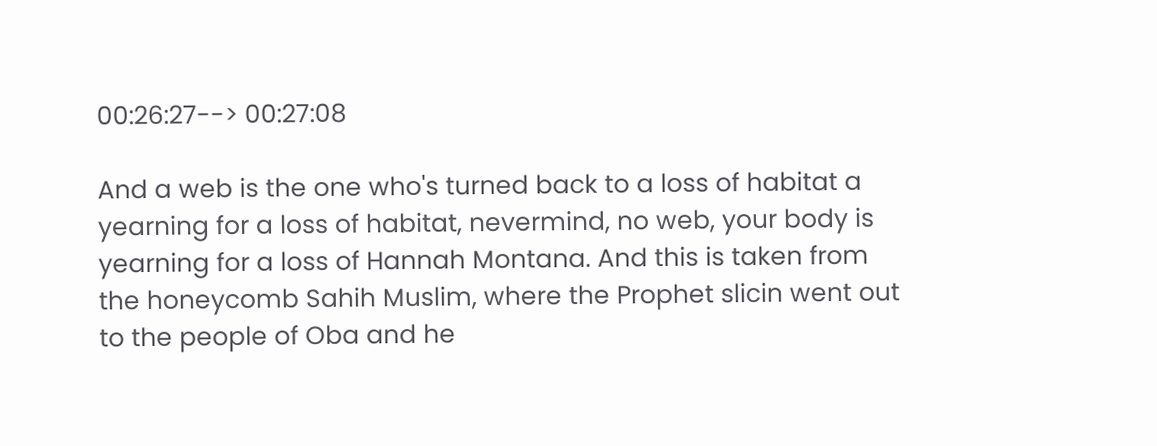00:26:27--> 00:27:08

And a web is the one who's turned back to a loss of habitat a yearning for a loss of habitat, nevermind, no web, your body is yearning for a loss of Hannah Montana. And this is taken from the honeycomb Sahih Muslim, where the Prophet slicin went out to the people of Oba and he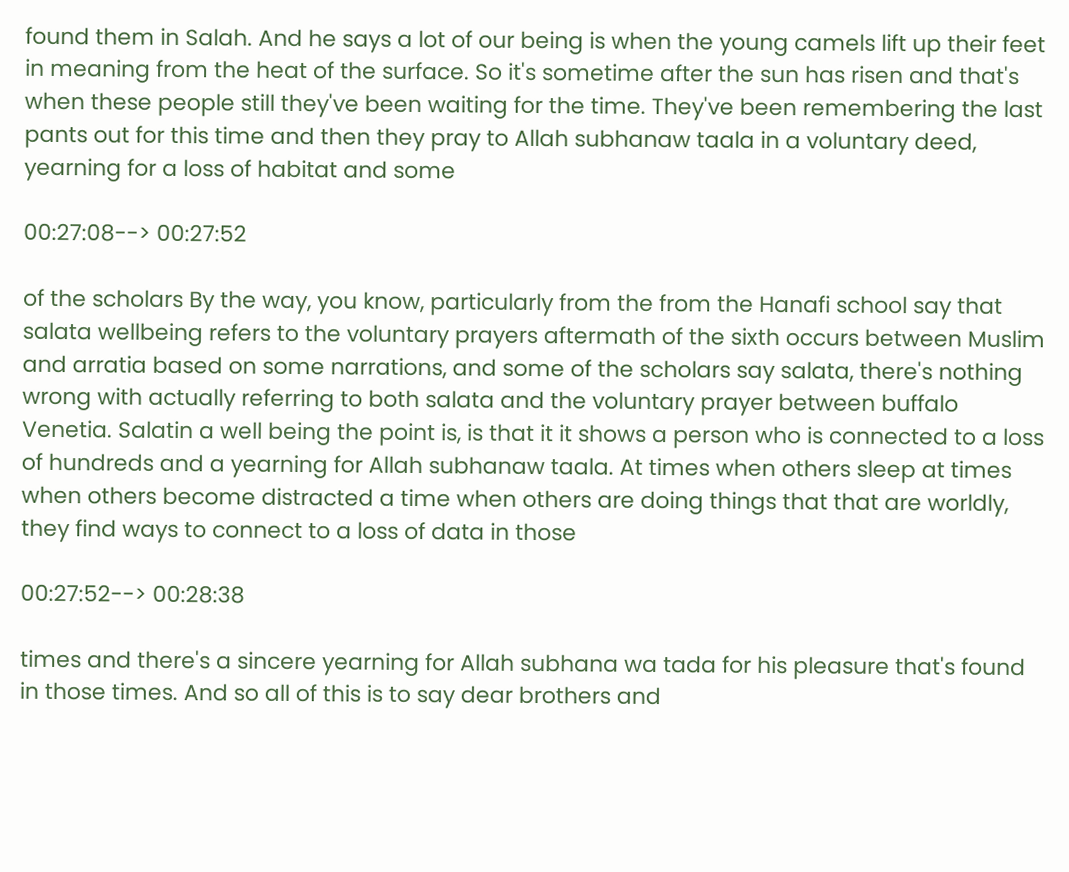found them in Salah. And he says a lot of our being is when the young camels lift up their feet in meaning from the heat of the surface. So it's sometime after the sun has risen and that's when these people still they've been waiting for the time. They've been remembering the last pants out for this time and then they pray to Allah subhanaw taala in a voluntary deed, yearning for a loss of habitat and some

00:27:08--> 00:27:52

of the scholars By the way, you know, particularly from the from the Hanafi school say that salata wellbeing refers to the voluntary prayers aftermath of the sixth occurs between Muslim and arratia based on some narrations, and some of the scholars say salata, there's nothing wrong with actually referring to both salata and the voluntary prayer between buffalo Venetia. Salatin a well being the point is, is that it it shows a person who is connected to a loss of hundreds and a yearning for Allah subhanaw taala. At times when others sleep at times when others become distracted a time when others are doing things that that are worldly, they find ways to connect to a loss of data in those

00:27:52--> 00:28:38

times and there's a sincere yearning for Allah subhana wa tada for his pleasure that's found in those times. And so all of this is to say dear brothers and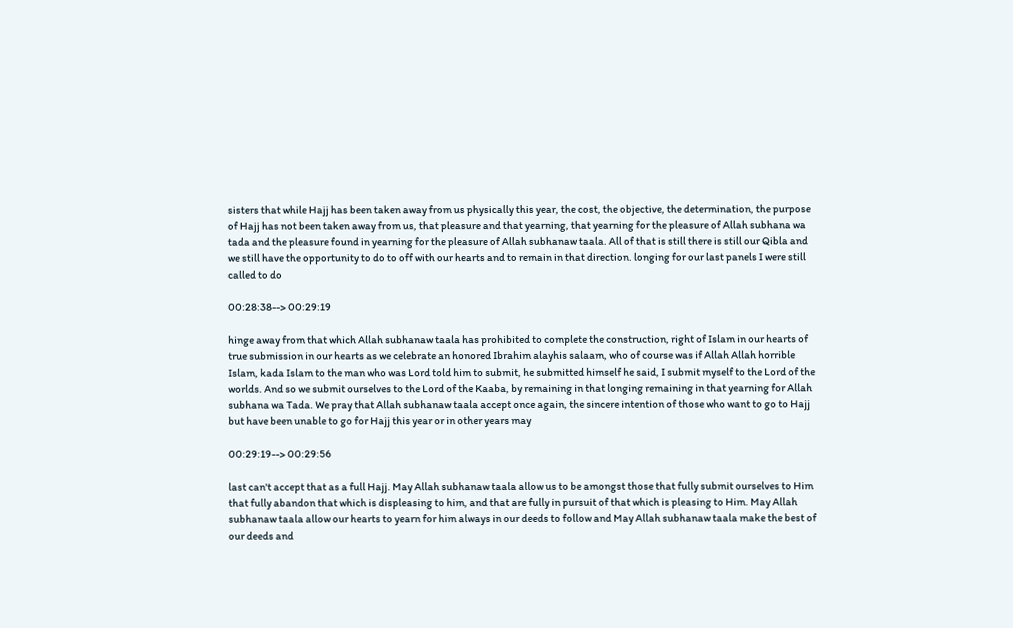sisters that while Hajj has been taken away from us physically this year, the cost, the objective, the determination, the purpose of Hajj has not been taken away from us, that pleasure and that yearning, that yearning for the pleasure of Allah subhana wa tada and the pleasure found in yearning for the pleasure of Allah subhanaw taala. All of that is still there is still our Qibla and we still have the opportunity to do to off with our hearts and to remain in that direction. longing for our last panels I were still called to do

00:28:38--> 00:29:19

hinge away from that which Allah subhanaw taala has prohibited to complete the construction, right of Islam in our hearts of true submission in our hearts as we celebrate an honored Ibrahim alayhis salaam, who of course was if Allah Allah horrible Islam, kada Islam to the man who was Lord told him to submit, he submitted himself he said, I submit myself to the Lord of the worlds. And so we submit ourselves to the Lord of the Kaaba, by remaining in that longing remaining in that yearning for Allah subhana wa Tada. We pray that Allah subhanaw taala accept once again, the sincere intention of those who want to go to Hajj but have been unable to go for Hajj this year or in other years may

00:29:19--> 00:29:56

last can't accept that as a full Hajj. May Allah subhanaw taala allow us to be amongst those that fully submit ourselves to Him that fully abandon that which is displeasing to him, and that are fully in pursuit of that which is pleasing to Him. May Allah subhanaw taala allow our hearts to yearn for him always in our deeds to follow and May Allah subhanaw taala make the best of our deeds and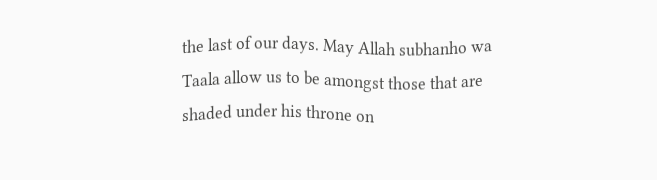the last of our days. May Allah subhanho wa Taala allow us to be amongst those that are shaded under his throne on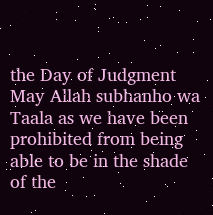the Day of Judgment May Allah subhanho wa Taala as we have been prohibited from being able to be in the shade of the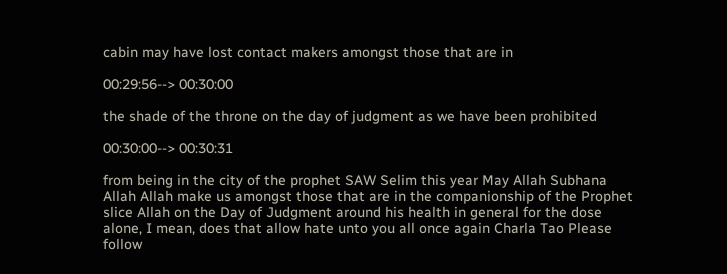cabin may have lost contact makers amongst those that are in

00:29:56--> 00:30:00

the shade of the throne on the day of judgment as we have been prohibited

00:30:00--> 00:30:31

from being in the city of the prophet SAW Selim this year May Allah Subhana Allah Allah make us amongst those that are in the companionship of the Prophet slice Allah on the Day of Judgment around his health in general for the dose alone, I mean, does that allow hate unto you all once again Charla Tao Please follow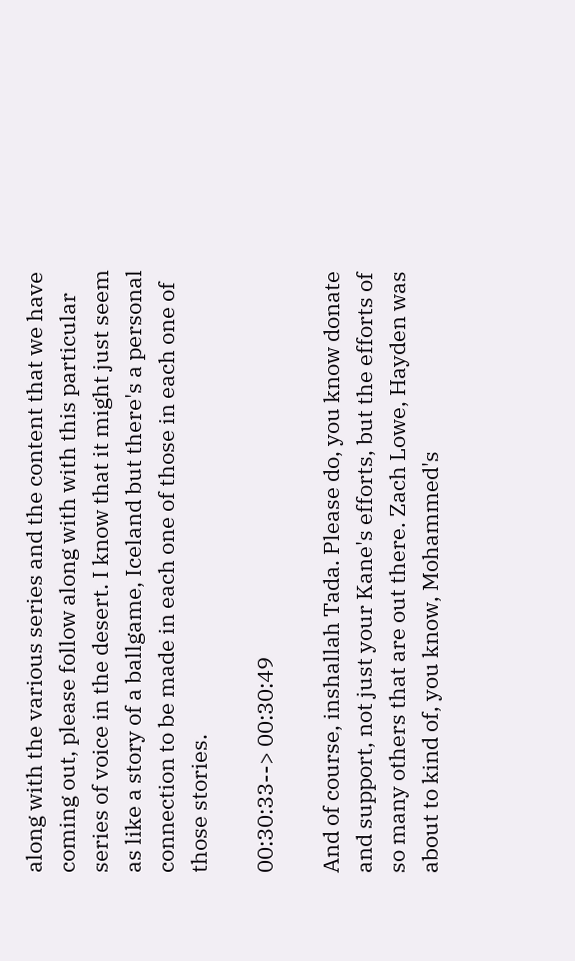along with the various series and the content that we have coming out, please follow along with with this particular series of voice in the desert. I know that it might just seem as like a story of a ballgame, Iceland but there's a personal connection to be made in each one of those in each one of those stories.

00:30:33--> 00:30:49

And of course, inshallah Tada. Please do, you know donate and support, not just your Kane's efforts, but the efforts of so many others that are out there. Zach Lowe, Hayden was about to kind of, you know, Mohammed's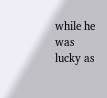while he was lucky as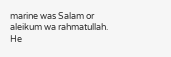marine was Salam or aleikum wa rahmatullah. He